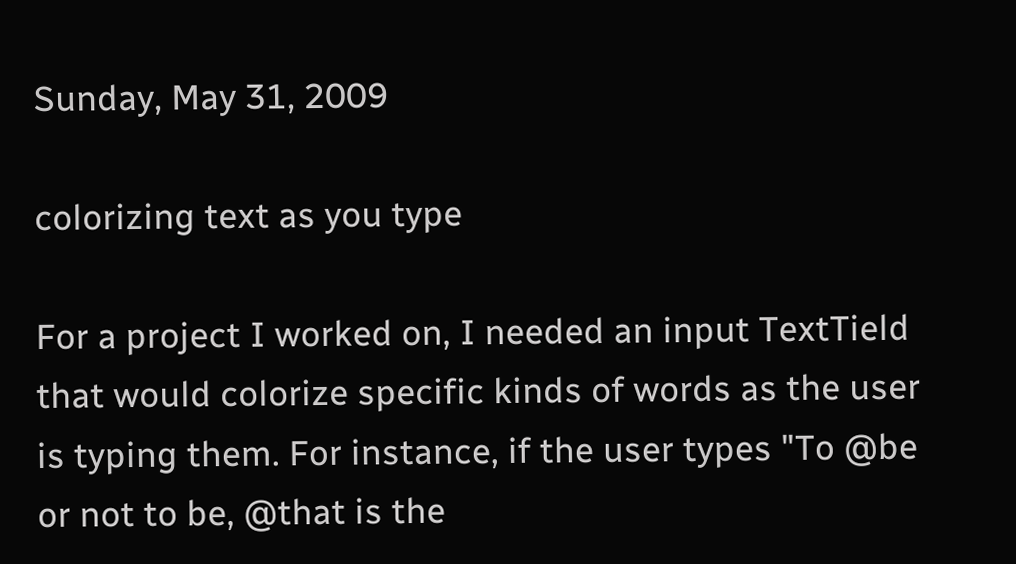Sunday, May 31, 2009

colorizing text as you type

For a project I worked on, I needed an input TextTield that would colorize specific kinds of words as the user is typing them. For instance, if the user types "To @be or not to be, @that is the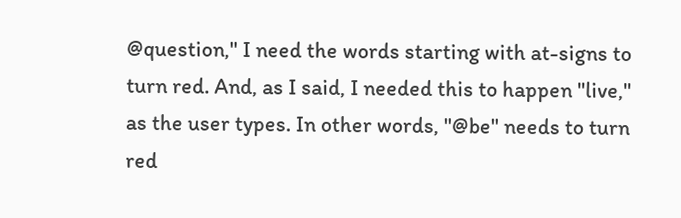@question," I need the words starting with at-signs to turn red. And, as I said, I needed this to happen "live," as the user types. In other words, "@be" needs to turn red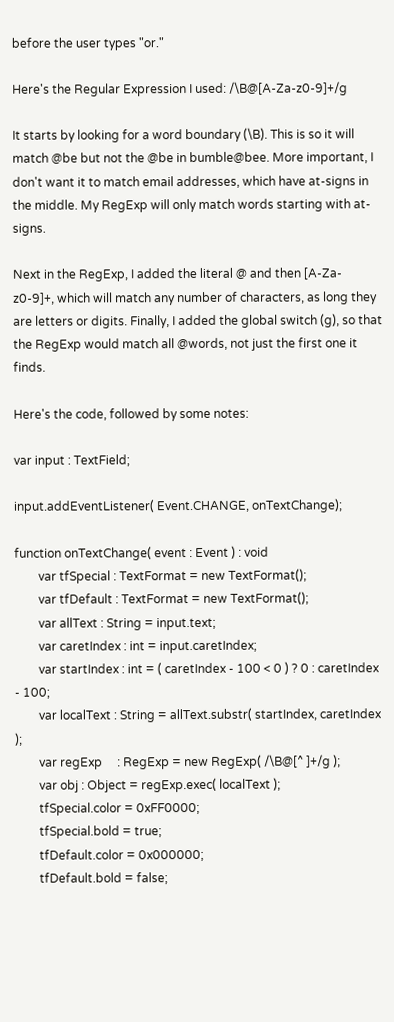before the user types "or."

Here's the Regular Expression I used: /\B@[A-Za-z0-9]+/g

It starts by looking for a word boundary (\B). This is so it will match @be but not the @be in bumble@bee. More important, I don't want it to match email addresses, which have at-signs in the middle. My RegExp will only match words starting with at-signs.

Next in the RegExp, I added the literal @ and then [A-Za-z0-9]+, which will match any number of characters, as long they are letters or digits. Finally, I added the global switch (g), so that the RegExp would match all @words, not just the first one it finds.

Here's the code, followed by some notes:

var input : TextField;

input.addEventListener( Event.CHANGE, onTextChange);

function onTextChange( event : Event ) : void
        var tfSpecial : TextFormat = new TextFormat();
        var tfDefault : TextFormat = new TextFormat();
        var allText : String = input.text;
        var caretIndex : int = input.caretIndex;
        var startIndex : int = ( caretIndex - 100 < 0 ) ? 0 : caretIndex - 100;
        var localText : String = allText.substr( startIndex, caretIndex );
        var regExp     : RegExp = new RegExp( /\B@[^ ]+/g );
        var obj : Object = regExp.exec( localText );
        tfSpecial.color = 0xFF0000;
        tfSpecial.bold = true;
        tfDefault.color = 0x000000;
        tfDefault.bold = false;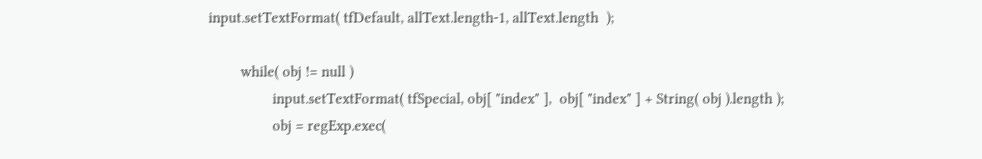input.setTextFormat( tfDefault, allText.length-1, allText.length  );

        while( obj != null )
                input.setTextFormat( tfSpecial, obj[ "index" ],  obj[ "index" ] + String( obj ).length );
                obj = regExp.exec(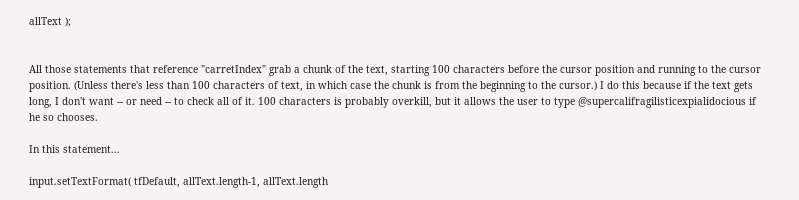allText );


All those statements that reference "carretIndex" grab a chunk of the text, starting 100 characters before the cursor position and running to the cursor position. (Unless there's less than 100 characters of text, in which case the chunk is from the beginning to the cursor.) I do this because if the text gets long, I don't want -- or need -- to check all of it. 100 characters is probably overkill, but it allows the user to type @supercalifragilisticexpialidocious if he so chooses.

In this statement...

input.setTextFormat( tfDefault, allText.length-1, allText.length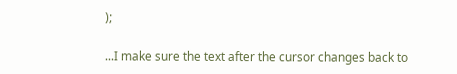);

...I make sure the text after the cursor changes back to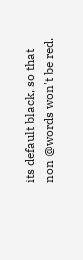its default black, so that non @words won't be red.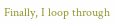Finally, I loop through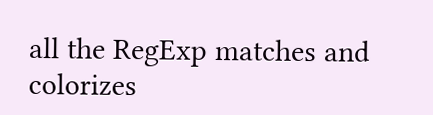all the RegExp matches and colorizes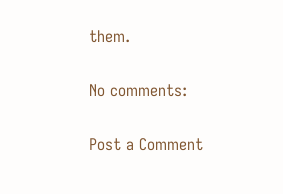them.

No comments:

Post a Comment